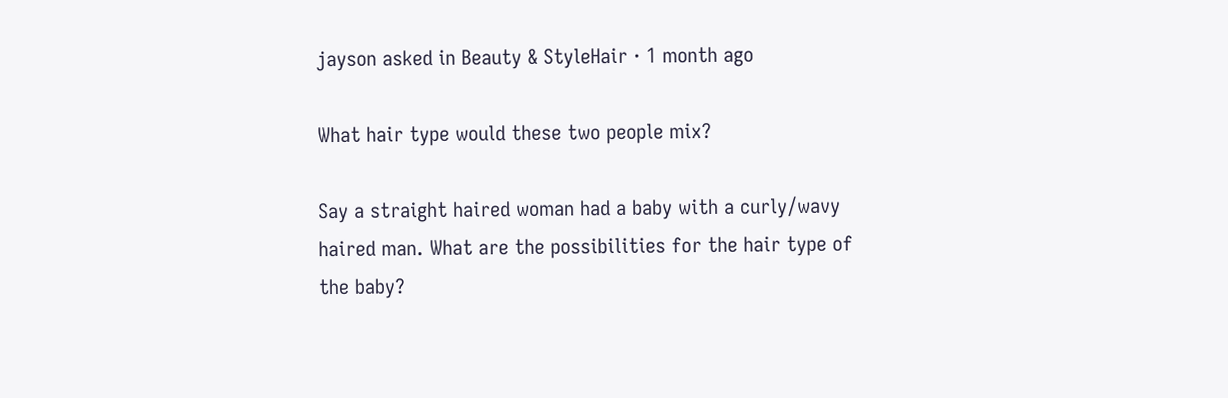jayson asked in Beauty & StyleHair · 1 month ago

What hair type would these two people mix?

Say a straight haired woman had a baby with a curly/wavy haired man. What are the possibilities for the hair type of the baby?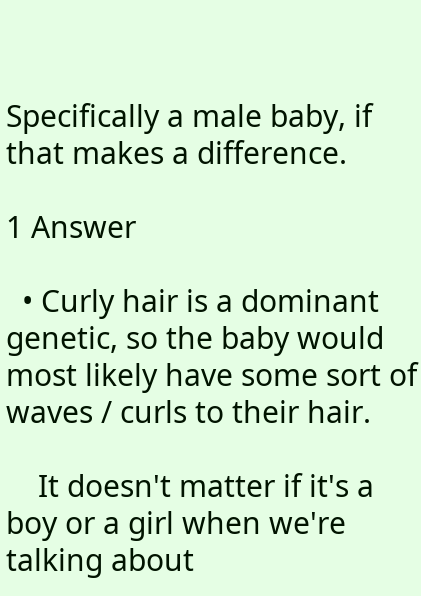Specifically a male baby, if that makes a difference.

1 Answer

  • Curly hair is a dominant genetic, so the baby would most likely have some sort of waves / curls to their hair.

    It doesn't matter if it's a boy or a girl when we're talking about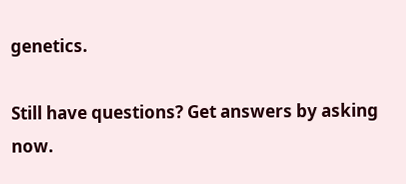genetics.

Still have questions? Get answers by asking now.